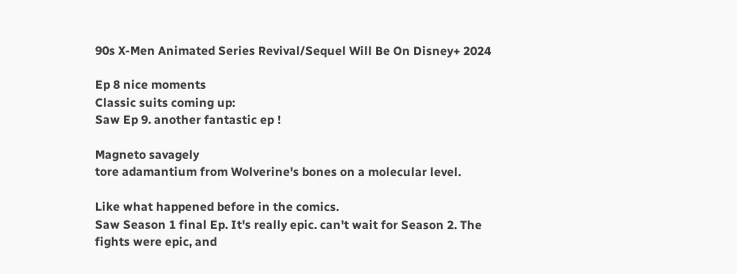90s X-Men Animated Series Revival/Sequel Will Be On Disney+ 2024

Ep 8 nice moments
Classic suits coming up:
Saw Ep 9. another fantastic ep !

Magneto savagely
tore adamantium from Wolverine's bones on a molecular level.

Like what happened before in the comics.
Saw Season 1 final Ep. It's really epic. can't wait for Season 2. The fights were epic, and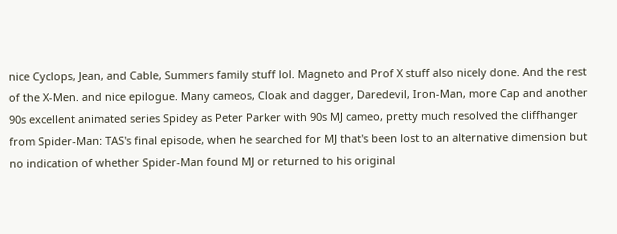nice Cyclops, Jean, and Cable, Summers family stuff lol. Magneto and Prof X stuff also nicely done. And the rest of the X-Men. and nice epilogue. Many cameos, Cloak and dagger, Daredevil, Iron-Man, more Cap and another 90s excellent animated series Spidey as Peter Parker with 90s MJ cameo, pretty much resolved the cliffhanger from Spider-Man: TAS's final episode, when he searched for MJ that's been lost to an alternative dimension but no indication of whether Spider-Man found MJ or returned to his original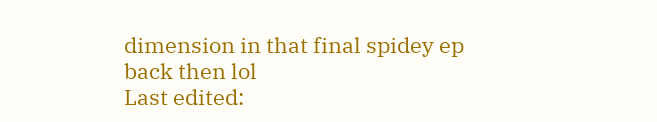dimension in that final spidey ep back then lol
Last edited: